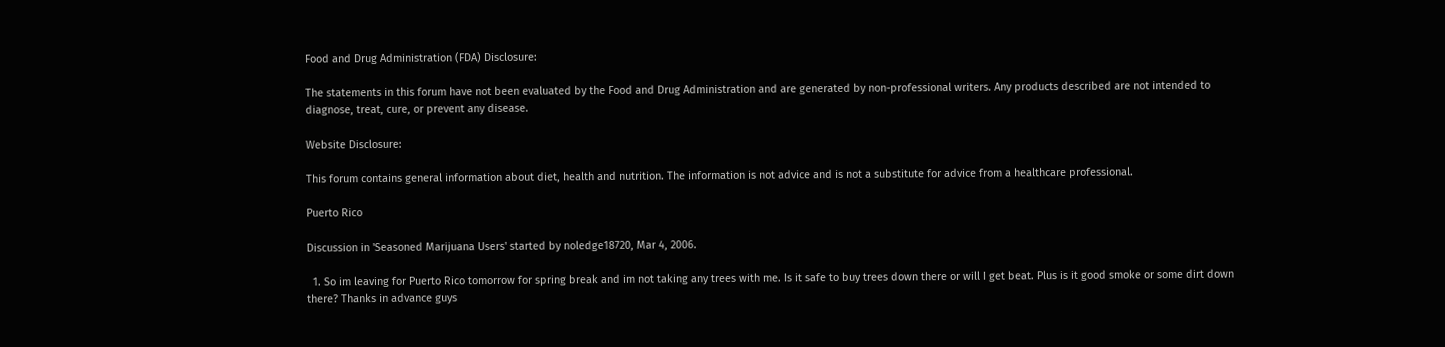Food and Drug Administration (FDA) Disclosure:

The statements in this forum have not been evaluated by the Food and Drug Administration and are generated by non-professional writers. Any products described are not intended to diagnose, treat, cure, or prevent any disease.

Website Disclosure:

This forum contains general information about diet, health and nutrition. The information is not advice and is not a substitute for advice from a healthcare professional.

Puerto Rico

Discussion in 'Seasoned Marijuana Users' started by noledge18720, Mar 4, 2006.

  1. So im leaving for Puerto Rico tomorrow for spring break and im not taking any trees with me. Is it safe to buy trees down there or will I get beat. Plus is it good smoke or some dirt down there? Thanks in advance guys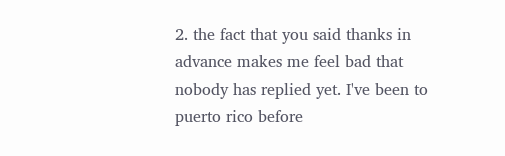2. the fact that you said thanks in advance makes me feel bad that nobody has replied yet. I've been to puerto rico before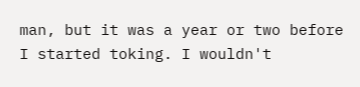man, but it was a year or two before I started toking. I wouldn't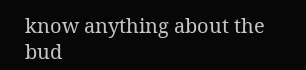know anything about the bud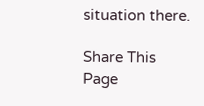situation there.

Share This Page